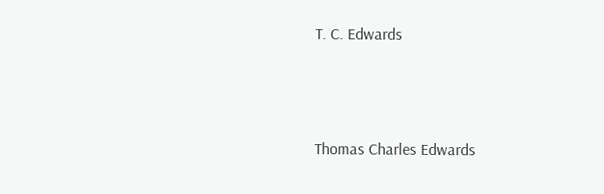T. C. Edwards



Thomas Charles Edwards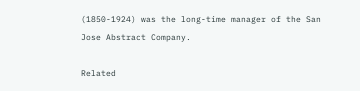(1850-1924) was the long-time manager of the San Jose Abstract Company.

Related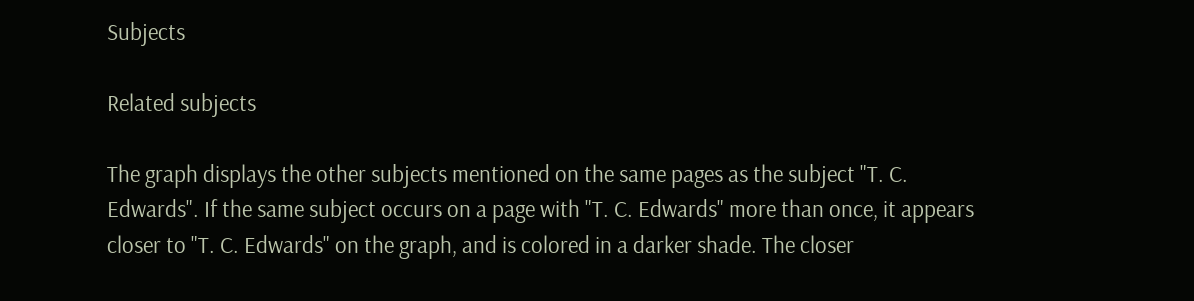Subjects

Related subjects

The graph displays the other subjects mentioned on the same pages as the subject "T. C. Edwards". If the same subject occurs on a page with "T. C. Edwards" more than once, it appears closer to "T. C. Edwards" on the graph, and is colored in a darker shade. The closer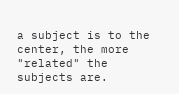a subject is to the center, the more "related" the subjects are.